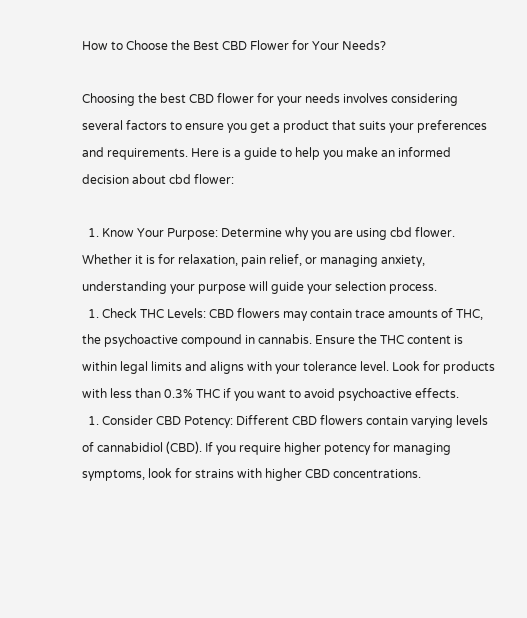How to Choose the Best CBD Flower for Your Needs?

Choosing the best CBD flower for your needs involves considering several factors to ensure you get a product that suits your preferences and requirements. Here is a guide to help you make an informed decision about cbd flower:

  1. Know Your Purpose: Determine why you are using cbd flower. Whether it is for relaxation, pain relief, or managing anxiety, understanding your purpose will guide your selection process.
  1. Check THC Levels: CBD flowers may contain trace amounts of THC, the psychoactive compound in cannabis. Ensure the THC content is within legal limits and aligns with your tolerance level. Look for products with less than 0.3% THC if you want to avoid psychoactive effects.
  1. Consider CBD Potency: Different CBD flowers contain varying levels of cannabidiol (CBD). If you require higher potency for managing symptoms, look for strains with higher CBD concentrations.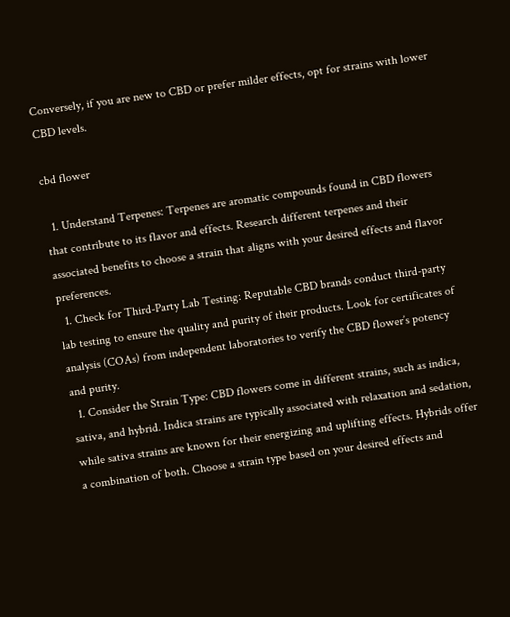Conversely, if you are new to CBD or prefer milder effects, opt for strains with lower CBD levels.

cbd flower

  1. Understand Terpenes: Terpenes are aromatic compounds found in CBD flowers that contribute to its flavor and effects. Research different terpenes and their associated benefits to choose a strain that aligns with your desired effects and flavor preferences.
  1. Check for Third-Party Lab Testing: Reputable CBD brands conduct third-party lab testing to ensure the quality and purity of their products. Look for certificates of analysis (COAs) from independent laboratories to verify the CBD flower’s potency and purity.
  1. Consider the Strain Type: CBD flowers come in different strains, such as indica, sativa, and hybrid. Indica strains are typically associated with relaxation and sedation, while sativa strains are known for their energizing and uplifting effects. Hybrids offer a combination of both. Choose a strain type based on your desired effects and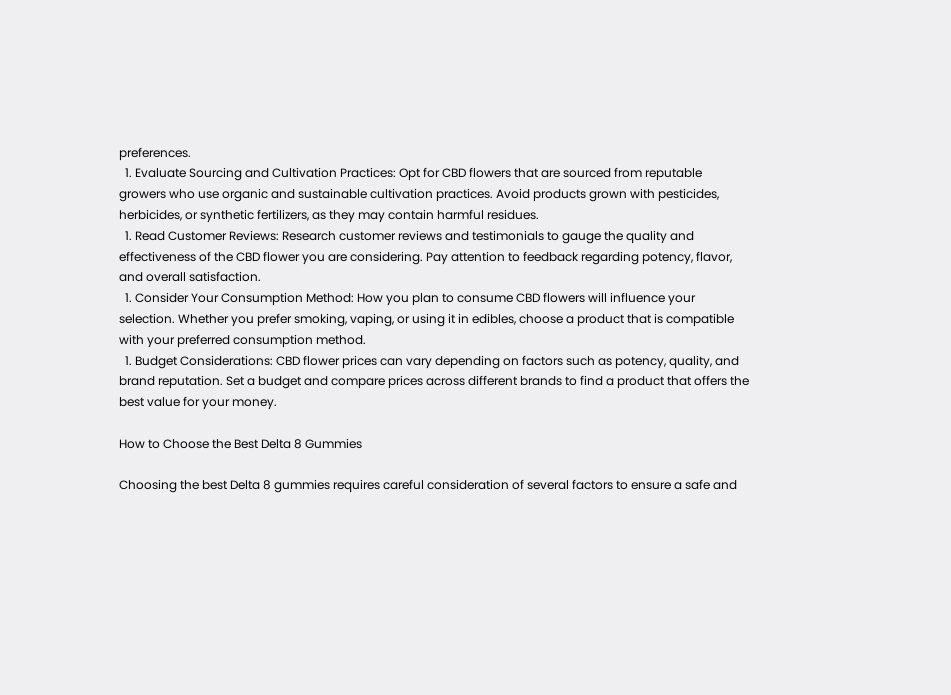preferences.
  1. Evaluate Sourcing and Cultivation Practices: Opt for CBD flowers that are sourced from reputable growers who use organic and sustainable cultivation practices. Avoid products grown with pesticides, herbicides, or synthetic fertilizers, as they may contain harmful residues.
  1. Read Customer Reviews: Research customer reviews and testimonials to gauge the quality and effectiveness of the CBD flower you are considering. Pay attention to feedback regarding potency, flavor, and overall satisfaction.
  1. Consider Your Consumption Method: How you plan to consume CBD flowers will influence your selection. Whether you prefer smoking, vaping, or using it in edibles, choose a product that is compatible with your preferred consumption method.
  1. Budget Considerations: CBD flower prices can vary depending on factors such as potency, quality, and brand reputation. Set a budget and compare prices across different brands to find a product that offers the best value for your money.

How to Choose the Best Delta 8 Gummies

Choosing the best Delta 8 gummies requires careful consideration of several factors to ensure a safe and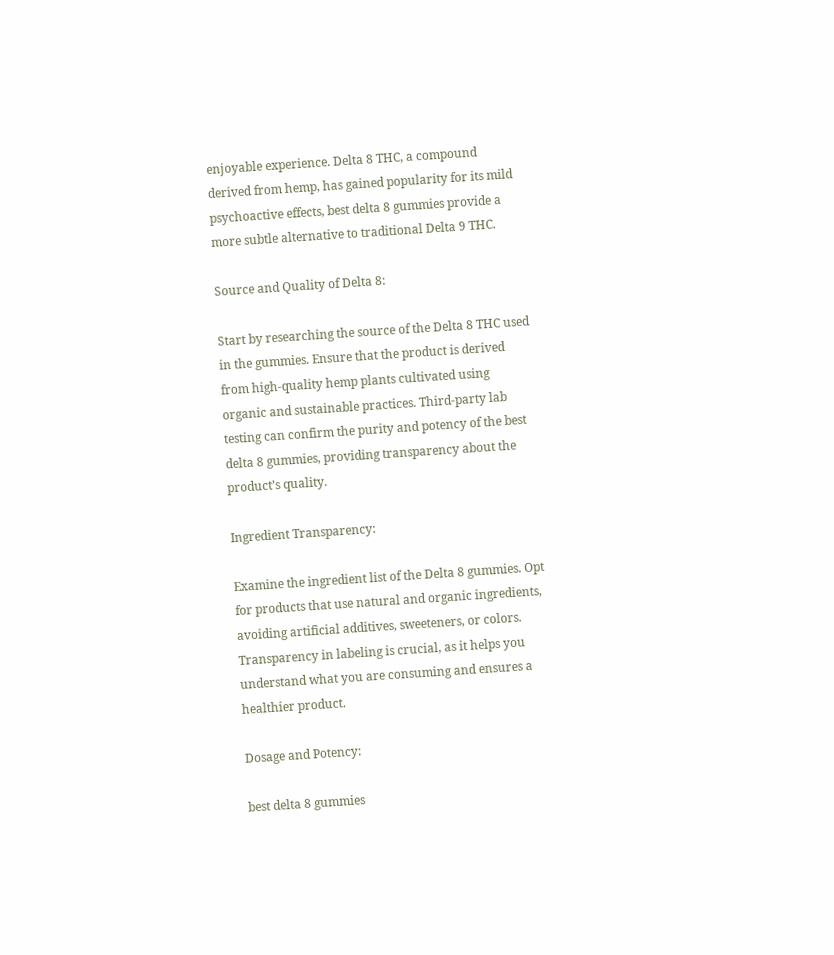enjoyable experience. Delta 8 THC, a compound derived from hemp, has gained popularity for its mild psychoactive effects, best delta 8 gummies provide a more subtle alternative to traditional Delta 9 THC.

Source and Quality of Delta 8:

Start by researching the source of the Delta 8 THC used in the gummies. Ensure that the product is derived from high-quality hemp plants cultivated using organic and sustainable practices. Third-party lab testing can confirm the purity and potency of the best delta 8 gummies, providing transparency about the product’s quality.

Ingredient Transparency:

Examine the ingredient list of the Delta 8 gummies. Opt for products that use natural and organic ingredients, avoiding artificial additives, sweeteners, or colors. Transparency in labeling is crucial, as it helps you understand what you are consuming and ensures a healthier product.

Dosage and Potency:

best delta 8 gummies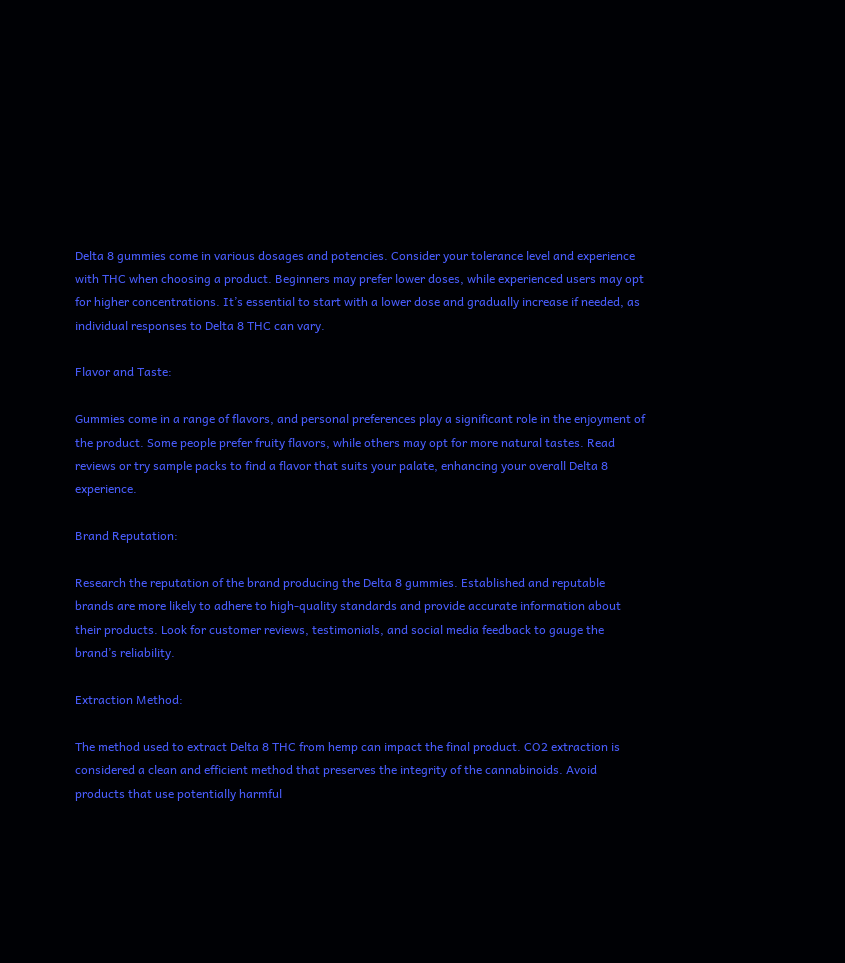Delta 8 gummies come in various dosages and potencies. Consider your tolerance level and experience with THC when choosing a product. Beginners may prefer lower doses, while experienced users may opt for higher concentrations. It’s essential to start with a lower dose and gradually increase if needed, as individual responses to Delta 8 THC can vary.

Flavor and Taste:

Gummies come in a range of flavors, and personal preferences play a significant role in the enjoyment of the product. Some people prefer fruity flavors, while others may opt for more natural tastes. Read reviews or try sample packs to find a flavor that suits your palate, enhancing your overall Delta 8 experience.

Brand Reputation:

Research the reputation of the brand producing the Delta 8 gummies. Established and reputable brands are more likely to adhere to high-quality standards and provide accurate information about their products. Look for customer reviews, testimonials, and social media feedback to gauge the brand’s reliability.

Extraction Method:

The method used to extract Delta 8 THC from hemp can impact the final product. CO2 extraction is considered a clean and efficient method that preserves the integrity of the cannabinoids. Avoid products that use potentially harmful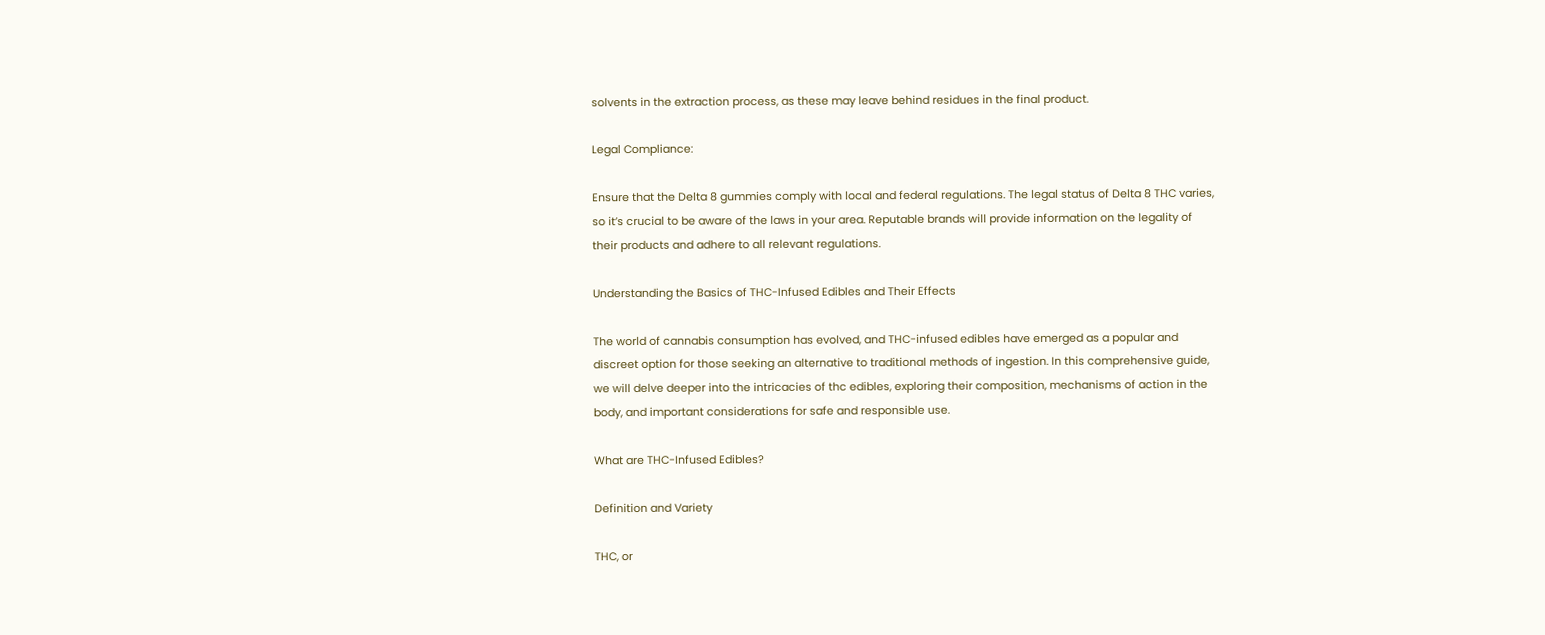solvents in the extraction process, as these may leave behind residues in the final product.

Legal Compliance:

Ensure that the Delta 8 gummies comply with local and federal regulations. The legal status of Delta 8 THC varies, so it’s crucial to be aware of the laws in your area. Reputable brands will provide information on the legality of their products and adhere to all relevant regulations.

Understanding the Basics of THC-Infused Edibles and Their Effects

The world of cannabis consumption has evolved, and THC-infused edibles have emerged as a popular and discreet option for those seeking an alternative to traditional methods of ingestion. In this comprehensive guide, we will delve deeper into the intricacies of thc edibles, exploring their composition, mechanisms of action in the body, and important considerations for safe and responsible use.

What are THC-Infused Edibles?

Definition and Variety

THC, or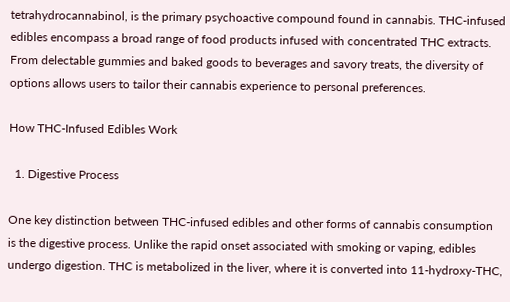tetrahydrocannabinol, is the primary psychoactive compound found in cannabis. THC-infused edibles encompass a broad range of food products infused with concentrated THC extracts. From delectable gummies and baked goods to beverages and savory treats, the diversity of options allows users to tailor their cannabis experience to personal preferences.

How THC-Infused Edibles Work

  1. Digestive Process

One key distinction between THC-infused edibles and other forms of cannabis consumption is the digestive process. Unlike the rapid onset associated with smoking or vaping, edibles undergo digestion. THC is metabolized in the liver, where it is converted into 11-hydroxy-THC,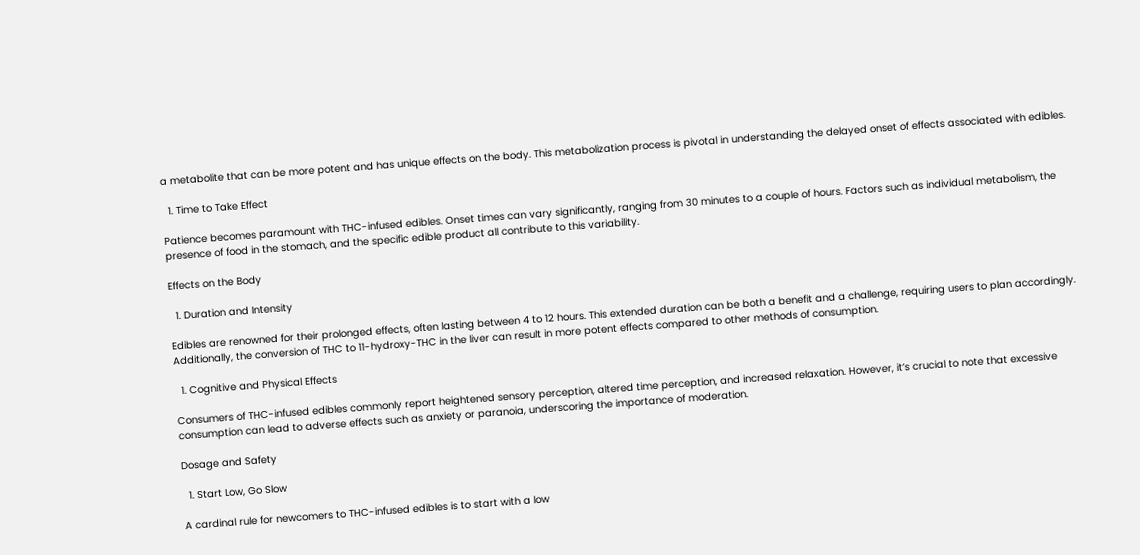a metabolite that can be more potent and has unique effects on the body. This metabolization process is pivotal in understanding the delayed onset of effects associated with edibles.

  1. Time to Take Effect

Patience becomes paramount with THC-infused edibles. Onset times can vary significantly, ranging from 30 minutes to a couple of hours. Factors such as individual metabolism, the presence of food in the stomach, and the specific edible product all contribute to this variability.

Effects on the Body

  1. Duration and Intensity

Edibles are renowned for their prolonged effects, often lasting between 4 to 12 hours. This extended duration can be both a benefit and a challenge, requiring users to plan accordingly. Additionally, the conversion of THC to 11-hydroxy-THC in the liver can result in more potent effects compared to other methods of consumption.

  1. Cognitive and Physical Effects

Consumers of THC-infused edibles commonly report heightened sensory perception, altered time perception, and increased relaxation. However, it’s crucial to note that excessive consumption can lead to adverse effects such as anxiety or paranoia, underscoring the importance of moderation.

Dosage and Safety

  1. Start Low, Go Slow

A cardinal rule for newcomers to THC-infused edibles is to start with a low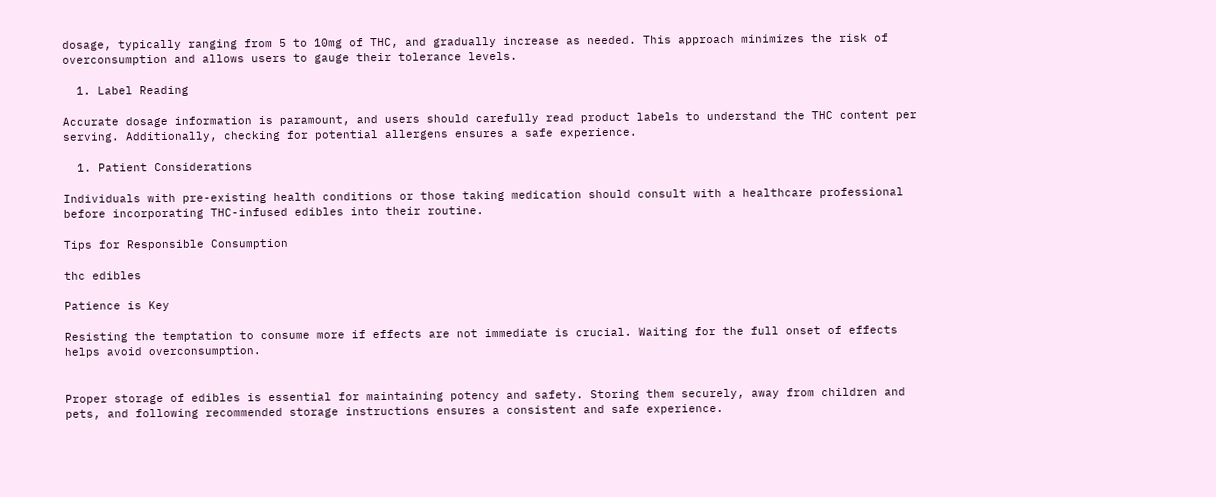dosage, typically ranging from 5 to 10mg of THC, and gradually increase as needed. This approach minimizes the risk of overconsumption and allows users to gauge their tolerance levels.

  1. Label Reading

Accurate dosage information is paramount, and users should carefully read product labels to understand the THC content per serving. Additionally, checking for potential allergens ensures a safe experience.

  1. Patient Considerations

Individuals with pre-existing health conditions or those taking medication should consult with a healthcare professional before incorporating THC-infused edibles into their routine.

Tips for Responsible Consumption

thc edibles

Patience is Key

Resisting the temptation to consume more if effects are not immediate is crucial. Waiting for the full onset of effects helps avoid overconsumption.


Proper storage of edibles is essential for maintaining potency and safety. Storing them securely, away from children and pets, and following recommended storage instructions ensures a consistent and safe experience.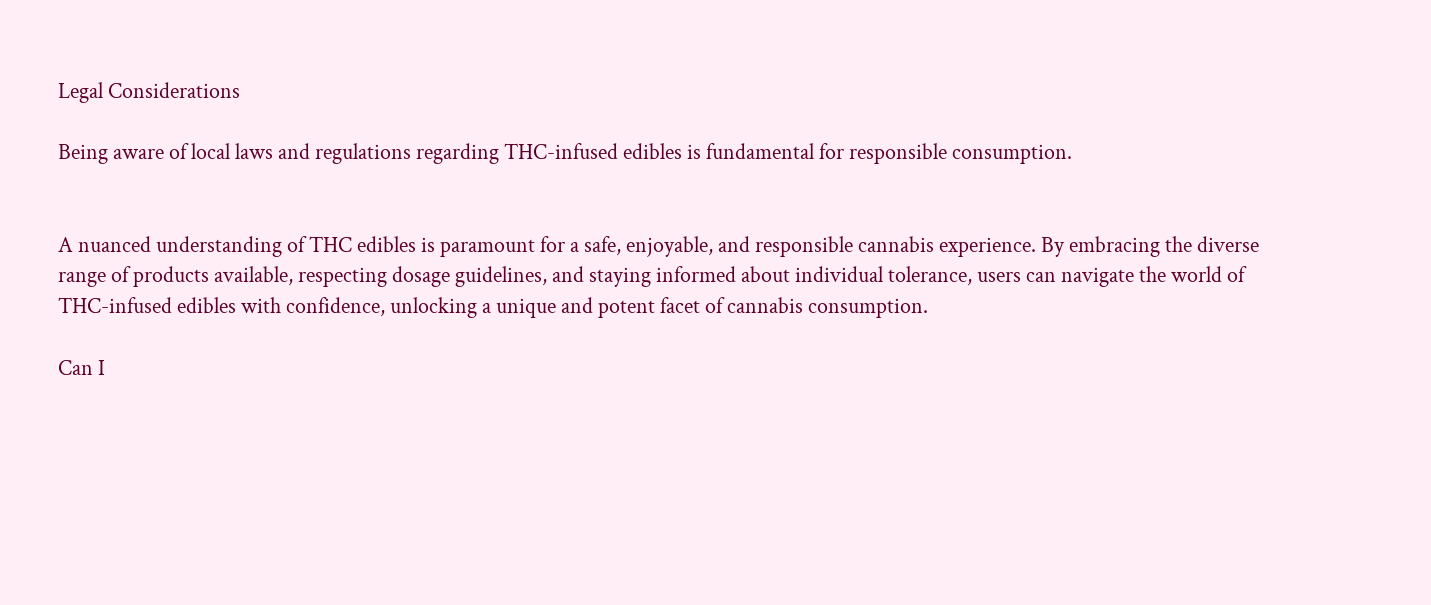Legal Considerations

Being aware of local laws and regulations regarding THC-infused edibles is fundamental for responsible consumption.


A nuanced understanding of THC edibles is paramount for a safe, enjoyable, and responsible cannabis experience. By embracing the diverse range of products available, respecting dosage guidelines, and staying informed about individual tolerance, users can navigate the world of THC-infused edibles with confidence, unlocking a unique and potent facet of cannabis consumption.

Can I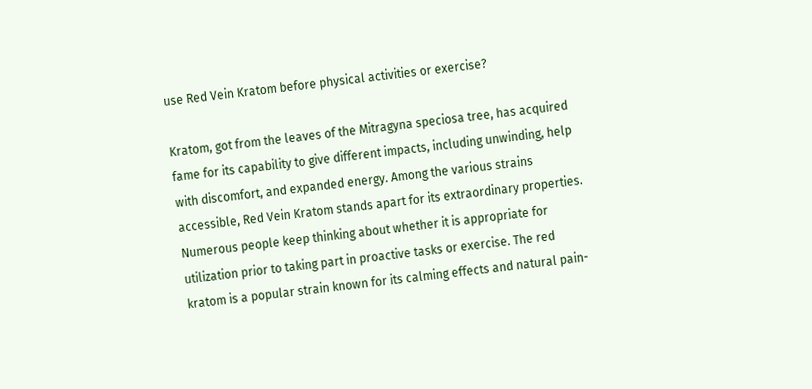use Red Vein Kratom before physical activities or exercise?

Kratom, got from the leaves of the Mitragyna speciosa tree, has acquired fame for its capability to give different impacts, including unwinding, help with discomfort, and expanded energy. Among the various strains accessible, Red Vein Kratom stands apart for its extraordinary properties. Numerous people keep thinking about whether it is appropriate for utilization prior to taking part in proactive tasks or exercise. The red kratom is a popular strain known for its calming effects and natural pain-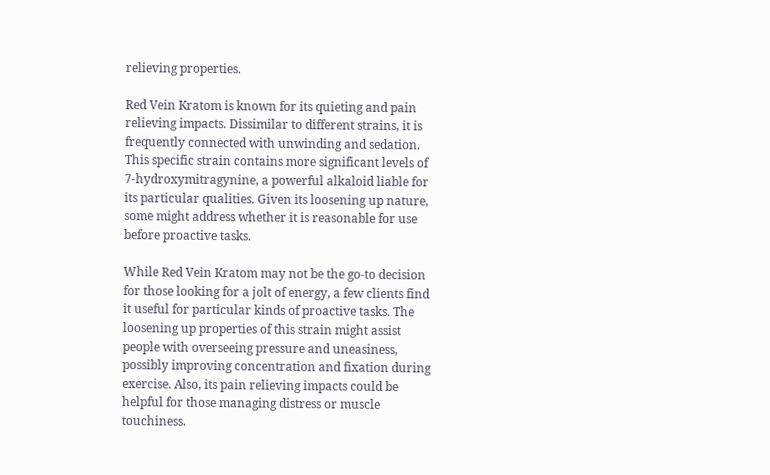relieving properties.

Red Vein Kratom is known for its quieting and pain relieving impacts. Dissimilar to different strains, it is frequently connected with unwinding and sedation. This specific strain contains more significant levels of 7-hydroxymitragynine, a powerful alkaloid liable for its particular qualities. Given its loosening up nature, some might address whether it is reasonable for use before proactive tasks.

While Red Vein Kratom may not be the go-to decision for those looking for a jolt of energy, a few clients find it useful for particular kinds of proactive tasks. The loosening up properties of this strain might assist people with overseeing pressure and uneasiness, possibly improving concentration and fixation during exercise. Also, its pain relieving impacts could be helpful for those managing distress or muscle touchiness.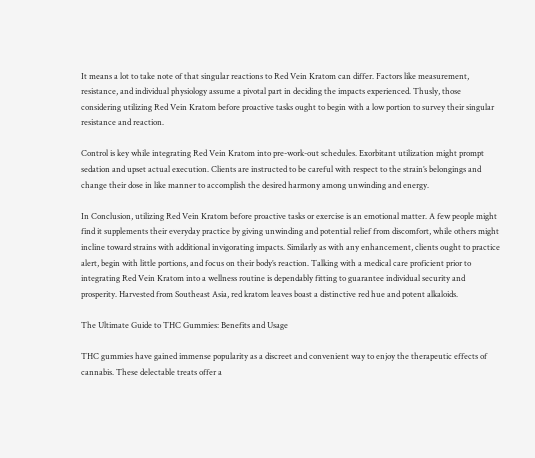It means a lot to take note of that singular reactions to Red Vein Kratom can differ. Factors like measurement, resistance, and individual physiology assume a pivotal part in deciding the impacts experienced. Thusly, those considering utilizing Red Vein Kratom before proactive tasks ought to begin with a low portion to survey their singular resistance and reaction.

Control is key while integrating Red Vein Kratom into pre-work-out schedules. Exorbitant utilization might prompt sedation and upset actual execution. Clients are instructed to be careful with respect to the strain’s belongings and change their dose in like manner to accomplish the desired harmony among unwinding and energy.

In Conclusion, utilizing Red Vein Kratom before proactive tasks or exercise is an emotional matter. A few people might find it supplements their everyday practice by giving unwinding and potential relief from discomfort, while others might incline toward strains with additional invigorating impacts. Similarly as with any enhancement, clients ought to practice alert, begin with little portions, and focus on their body’s reaction. Talking with a medical care proficient prior to integrating Red Vein Kratom into a wellness routine is dependably fitting to guarantee individual security and prosperity. Harvested from Southeast Asia, red kratom leaves boast a distinctive red hue and potent alkaloids.

The Ultimate Guide to THC Gummies: Benefits and Usage

THC gummies have gained immense popularity as a discreet and convenient way to enjoy the therapeutic effects of cannabis. These delectable treats offer a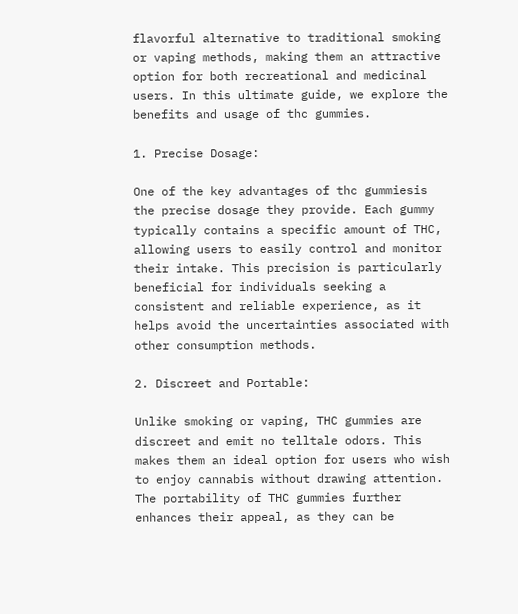flavorful alternative to traditional smoking or vaping methods, making them an attractive option for both recreational and medicinal users. In this ultimate guide, we explore the benefits and usage of thc gummies.

1. Precise Dosage:

One of the key advantages of thc gummiesis the precise dosage they provide. Each gummy typically contains a specific amount of THC, allowing users to easily control and monitor their intake. This precision is particularly beneficial for individuals seeking a consistent and reliable experience, as it helps avoid the uncertainties associated with other consumption methods.

2. Discreet and Portable:

Unlike smoking or vaping, THC gummies are discreet and emit no telltale odors. This makes them an ideal option for users who wish to enjoy cannabis without drawing attention. The portability of THC gummies further enhances their appeal, as they can be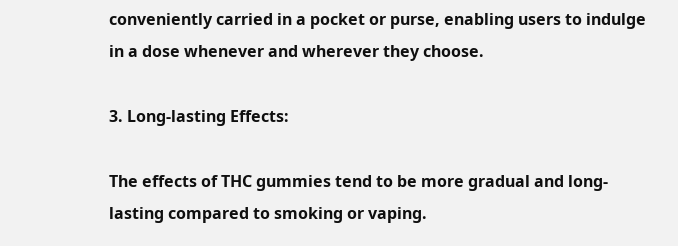conveniently carried in a pocket or purse, enabling users to indulge in a dose whenever and wherever they choose.

3. Long-lasting Effects:

The effects of THC gummies tend to be more gradual and long-lasting compared to smoking or vaping.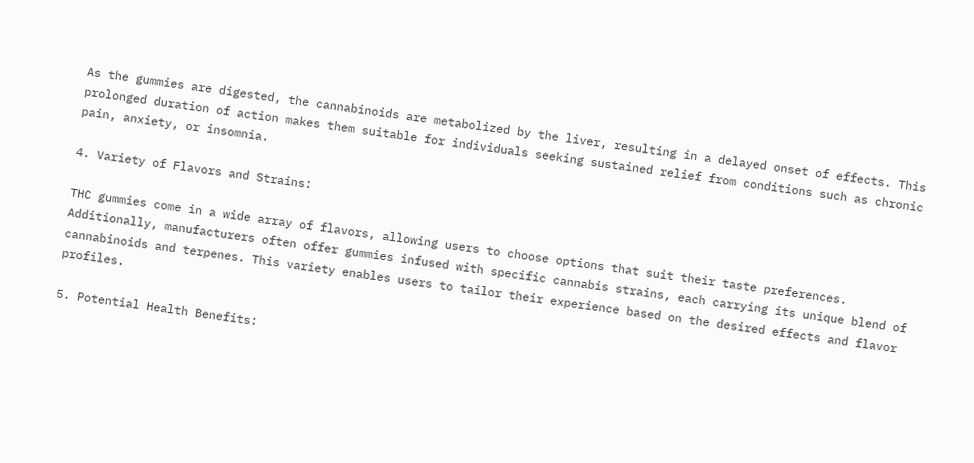As the gummies are digested, the cannabinoids are metabolized by the liver, resulting in a delayed onset of effects. This prolonged duration of action makes them suitable for individuals seeking sustained relief from conditions such as chronic pain, anxiety, or insomnia.

4. Variety of Flavors and Strains:

THC gummies come in a wide array of flavors, allowing users to choose options that suit their taste preferences. Additionally, manufacturers often offer gummies infused with specific cannabis strains, each carrying its unique blend of cannabinoids and terpenes. This variety enables users to tailor their experience based on the desired effects and flavor profiles.

5. Potential Health Benefits: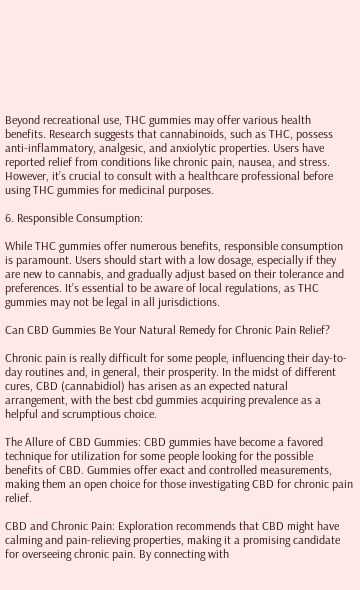Beyond recreational use, THC gummies may offer various health benefits. Research suggests that cannabinoids, such as THC, possess anti-inflammatory, analgesic, and anxiolytic properties. Users have reported relief from conditions like chronic pain, nausea, and stress. However, it’s crucial to consult with a healthcare professional before using THC gummies for medicinal purposes.

6. Responsible Consumption:

While THC gummies offer numerous benefits, responsible consumption is paramount. Users should start with a low dosage, especially if they are new to cannabis, and gradually adjust based on their tolerance and preferences. It’s essential to be aware of local regulations, as THC gummies may not be legal in all jurisdictions.

Can CBD Gummies Be Your Natural Remedy for Chronic Pain Relief?

Chronic pain is really difficult for some people, influencing their day-to-day routines and, in general, their prosperity. In the midst of different cures, CBD (cannabidiol) has arisen as an expected natural arrangement, with the best cbd gummies acquiring prevalence as a helpful and scrumptious choice.

The Allure of CBD Gummies: CBD gummies have become a favored technique for utilization for some people looking for the possible benefits of CBD. Gummies offer exact and controlled measurements, making them an open choice for those investigating CBD for chronic pain relief.

CBD and Chronic Pain: Exploration recommends that CBD might have calming and pain-relieving properties, making it a promising candidate for overseeing chronic pain. By connecting with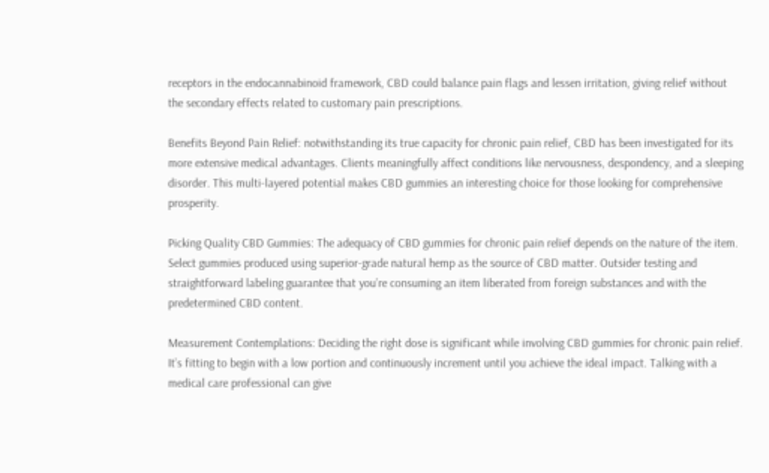receptors in the endocannabinoid framework, CBD could balance pain flags and lessen irritation, giving relief without the secondary effects related to customary pain prescriptions.

Benefits Beyond Pain Relief: notwithstanding its true capacity for chronic pain relief, CBD has been investigated for its more extensive medical advantages. Clients meaningfully affect conditions like nervousness, despondency, and a sleeping disorder. This multi-layered potential makes CBD gummies an interesting choice for those looking for comprehensive prosperity.

Picking Quality CBD Gummies: The adequacy of CBD gummies for chronic pain relief depends on the nature of the item. Select gummies produced using superior-grade natural hemp as the source of CBD matter. Outsider testing and straightforward labeling guarantee that you’re consuming an item liberated from foreign substances and with the predetermined CBD content.

Measurement Contemplations: Deciding the right dose is significant while involving CBD gummies for chronic pain relief. It’s fitting to begin with a low portion and continuously increment until you achieve the ideal impact. Talking with a medical care professional can give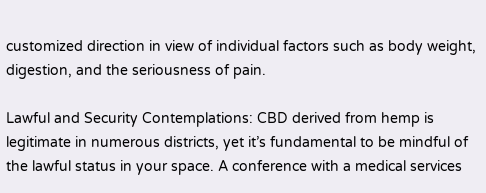customized direction in view of individual factors such as body weight, digestion, and the seriousness of pain.

Lawful and Security Contemplations: CBD derived from hemp is legitimate in numerous districts, yet it’s fundamental to be mindful of the lawful status in your space. A conference with a medical services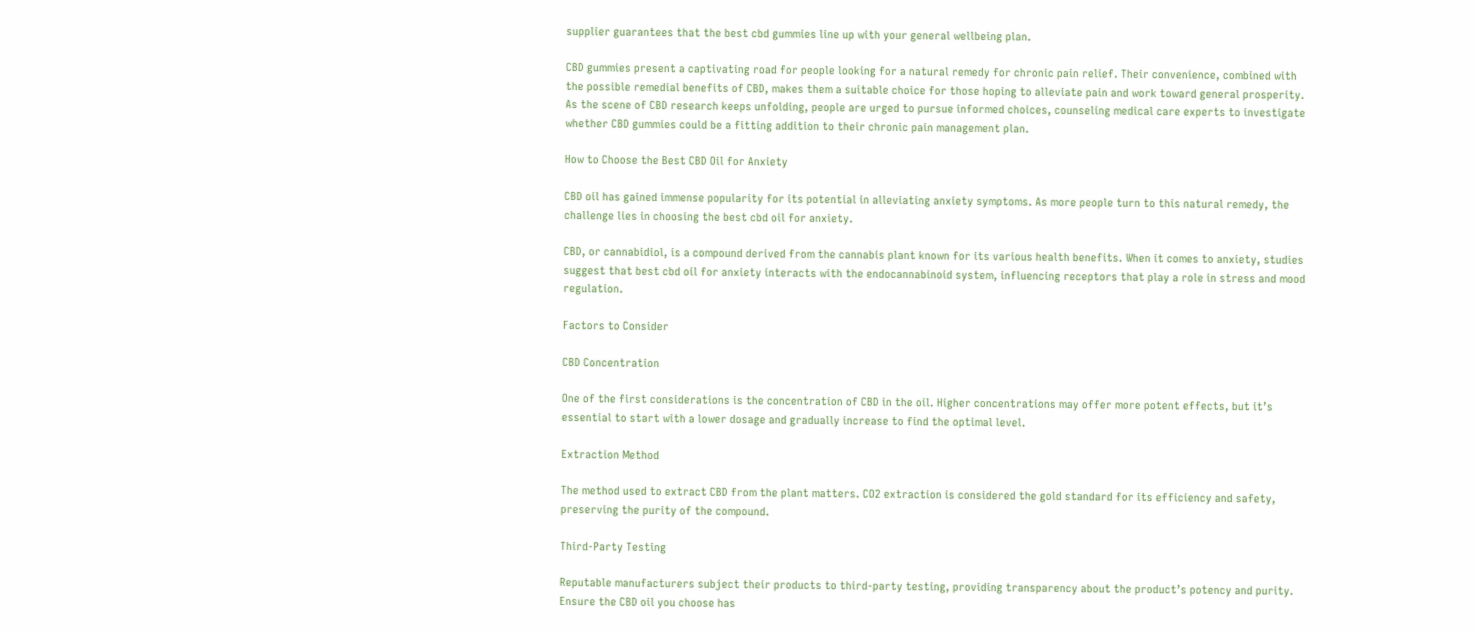supplier guarantees that the best cbd gummies line up with your general wellbeing plan.

CBD gummies present a captivating road for people looking for a natural remedy for chronic pain relief. Their convenience, combined with the possible remedial benefits of CBD, makes them a suitable choice for those hoping to alleviate pain and work toward general prosperity. As the scene of CBD research keeps unfolding, people are urged to pursue informed choices, counseling medical care experts to investigate whether CBD gummies could be a fitting addition to their chronic pain management plan.

How to Choose the Best CBD Oil for Anxiety

CBD oil has gained immense popularity for its potential in alleviating anxiety symptoms. As more people turn to this natural remedy, the challenge lies in choosing the best cbd oil for anxiety.

CBD, or cannabidiol, is a compound derived from the cannabis plant known for its various health benefits. When it comes to anxiety, studies suggest that best cbd oil for anxiety interacts with the endocannabinoid system, influencing receptors that play a role in stress and mood regulation.

Factors to Consider

CBD Concentration

One of the first considerations is the concentration of CBD in the oil. Higher concentrations may offer more potent effects, but it’s essential to start with a lower dosage and gradually increase to find the optimal level.

Extraction Method

The method used to extract CBD from the plant matters. CO2 extraction is considered the gold standard for its efficiency and safety, preserving the purity of the compound.

Third-Party Testing

Reputable manufacturers subject their products to third-party testing, providing transparency about the product’s potency and purity. Ensure the CBD oil you choose has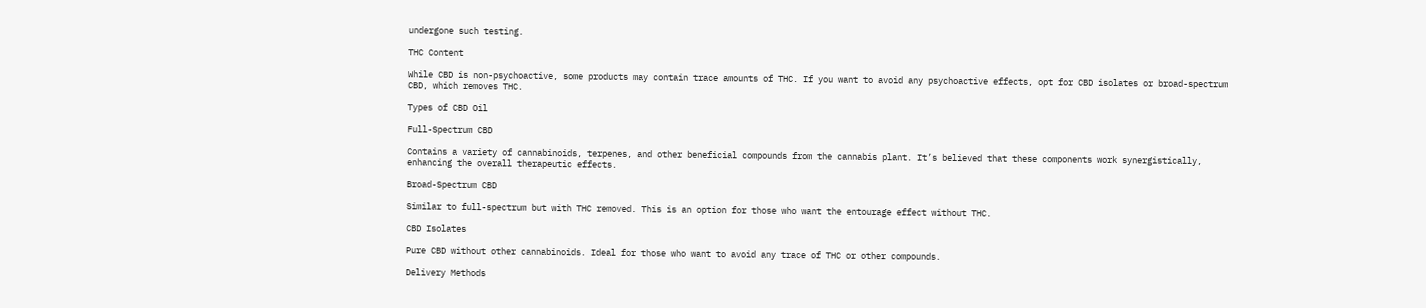undergone such testing.

THC Content

While CBD is non-psychoactive, some products may contain trace amounts of THC. If you want to avoid any psychoactive effects, opt for CBD isolates or broad-spectrum CBD, which removes THC.

Types of CBD Oil

Full-Spectrum CBD

Contains a variety of cannabinoids, terpenes, and other beneficial compounds from the cannabis plant. It’s believed that these components work synergistically, enhancing the overall therapeutic effects.

Broad-Spectrum CBD

Similar to full-spectrum but with THC removed. This is an option for those who want the entourage effect without THC.

CBD Isolates

Pure CBD without other cannabinoids. Ideal for those who want to avoid any trace of THC or other compounds.

Delivery Methods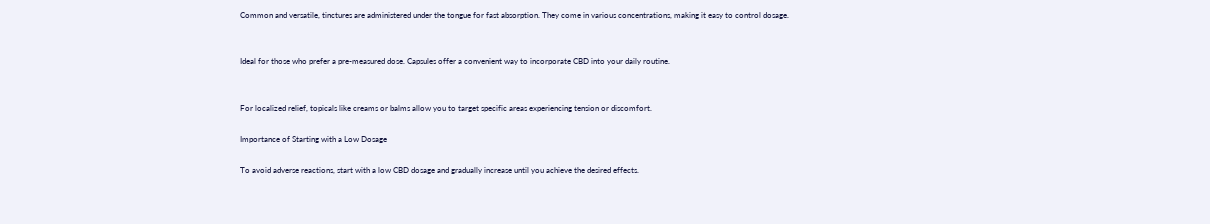Common and versatile, tinctures are administered under the tongue for fast absorption. They come in various concentrations, making it easy to control dosage.


Ideal for those who prefer a pre-measured dose. Capsules offer a convenient way to incorporate CBD into your daily routine.


For localized relief, topicals like creams or balms allow you to target specific areas experiencing tension or discomfort.

Importance of Starting with a Low Dosage

To avoid adverse reactions, start with a low CBD dosage and gradually increase until you achieve the desired effects.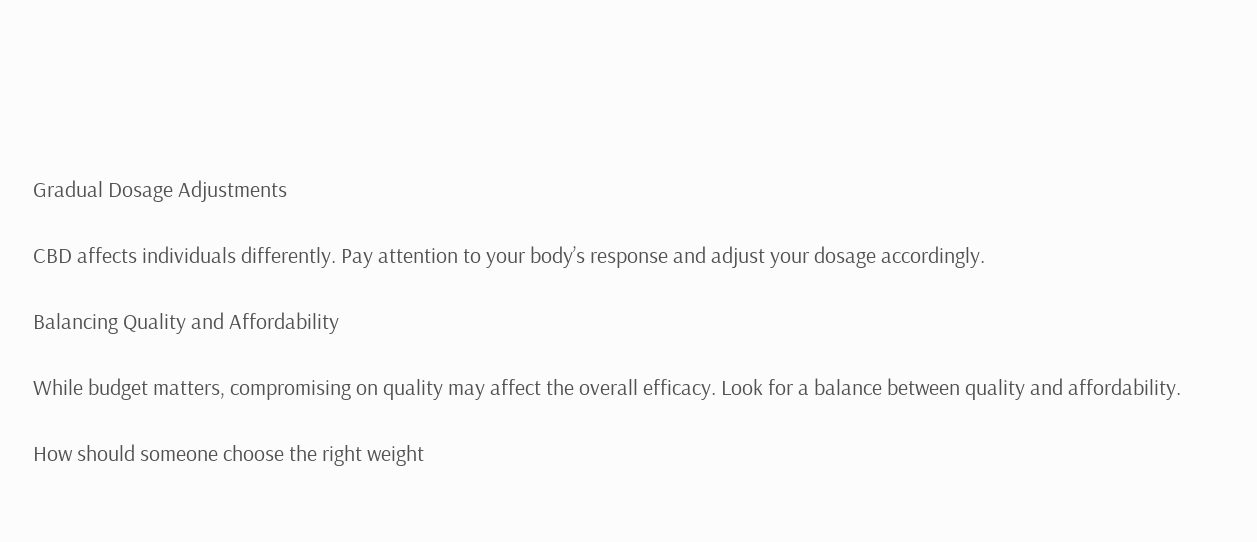Gradual Dosage Adjustments

CBD affects individuals differently. Pay attention to your body’s response and adjust your dosage accordingly.

Balancing Quality and Affordability

While budget matters, compromising on quality may affect the overall efficacy. Look for a balance between quality and affordability.

How should someone choose the right weight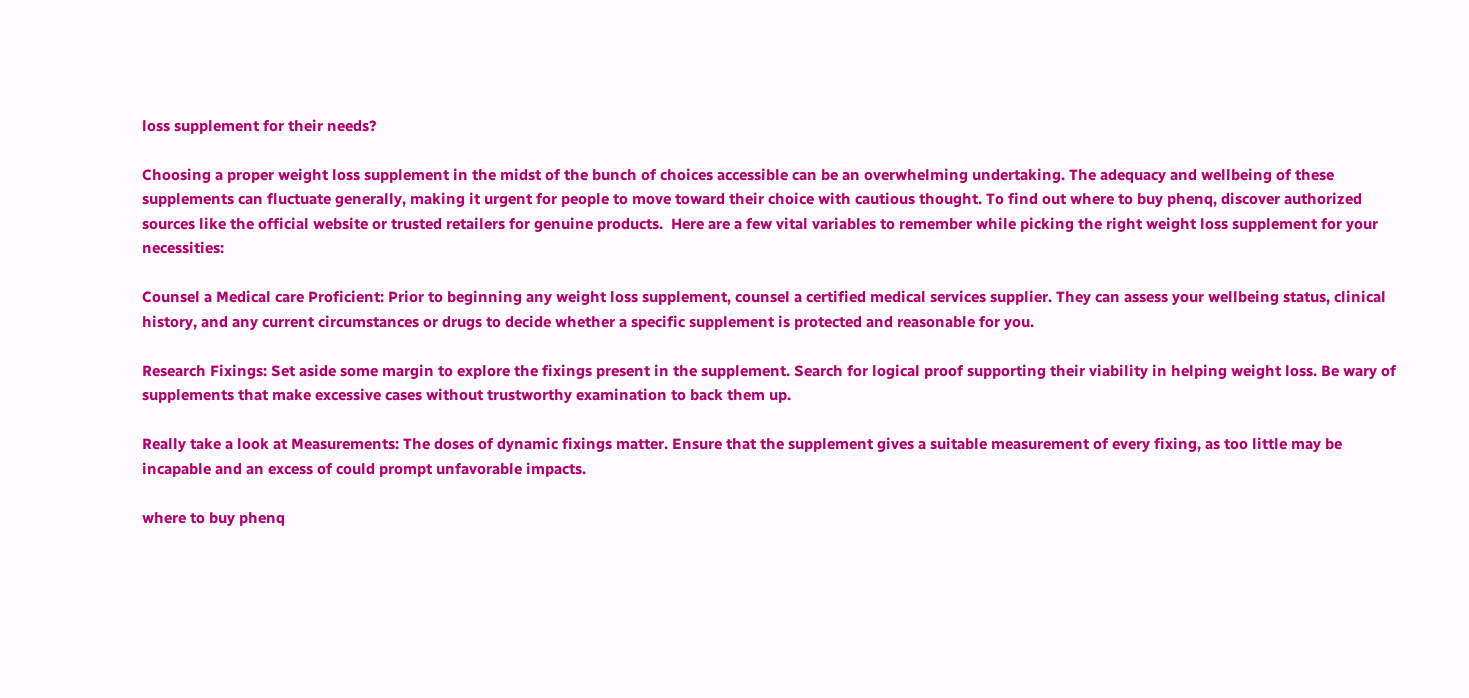loss supplement for their needs?

Choosing a proper weight loss supplement in the midst of the bunch of choices accessible can be an overwhelming undertaking. The adequacy and wellbeing of these supplements can fluctuate generally, making it urgent for people to move toward their choice with cautious thought. To find out where to buy phenq, discover authorized sources like the official website or trusted retailers for genuine products.  Here are a few vital variables to remember while picking the right weight loss supplement for your necessities:

Counsel a Medical care Proficient: Prior to beginning any weight loss supplement, counsel a certified medical services supplier. They can assess your wellbeing status, clinical history, and any current circumstances or drugs to decide whether a specific supplement is protected and reasonable for you.

Research Fixings: Set aside some margin to explore the fixings present in the supplement. Search for logical proof supporting their viability in helping weight loss. Be wary of supplements that make excessive cases without trustworthy examination to back them up.

Really take a look at Measurements: The doses of dynamic fixings matter. Ensure that the supplement gives a suitable measurement of every fixing, as too little may be incapable and an excess of could prompt unfavorable impacts.

where to buy phenq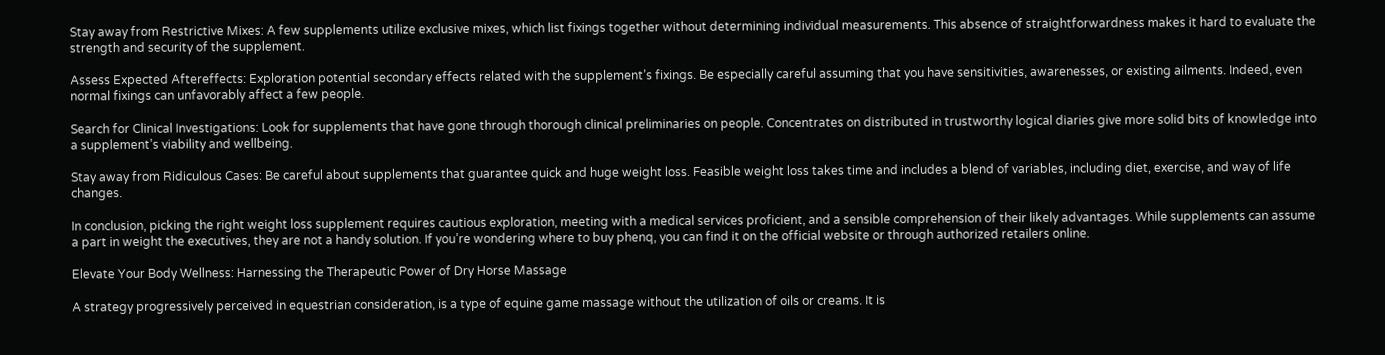Stay away from Restrictive Mixes: A few supplements utilize exclusive mixes, which list fixings together without determining individual measurements. This absence of straightforwardness makes it hard to evaluate the strength and security of the supplement.

Assess Expected Aftereffects: Exploration potential secondary effects related with the supplement’s fixings. Be especially careful assuming that you have sensitivities, awarenesses, or existing ailments. Indeed, even normal fixings can unfavorably affect a few people.

Search for Clinical Investigations: Look for supplements that have gone through thorough clinical preliminaries on people. Concentrates on distributed in trustworthy logical diaries give more solid bits of knowledge into a supplement’s viability and wellbeing.

Stay away from Ridiculous Cases: Be careful about supplements that guarantee quick and huge weight loss. Feasible weight loss takes time and includes a blend of variables, including diet, exercise, and way of life changes.

In conclusion, picking the right weight loss supplement requires cautious exploration, meeting with a medical services proficient, and a sensible comprehension of their likely advantages. While supplements can assume a part in weight the executives, they are not a handy solution. If you’re wondering where to buy phenq, you can find it on the official website or through authorized retailers online.

Elevate Your Body Wellness: Harnessing the Therapeutic Power of Dry Horse Massage

A strategy progressively perceived in equestrian consideration, is a type of equine game massage without the utilization of oils or creams. It is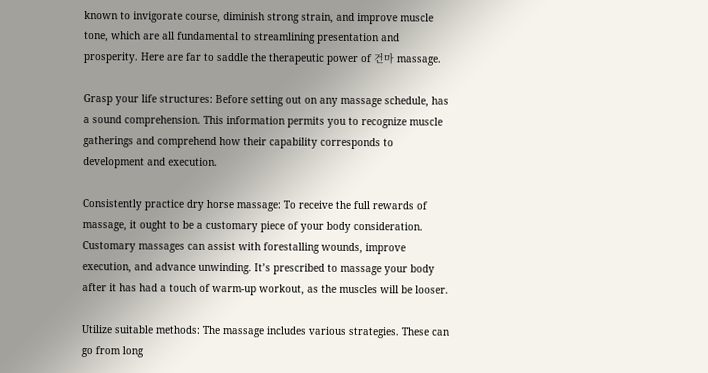known to invigorate course, diminish strong strain, and improve muscle tone, which are all fundamental to streamlining presentation and prosperity. Here are far to saddle the therapeutic power of 건마 massage.

Grasp your life structures: Before setting out on any massage schedule, has a sound comprehension. This information permits you to recognize muscle gatherings and comprehend how their capability corresponds to development and execution.

Consistently practice dry horse massage: To receive the full rewards of massage, it ought to be a customary piece of your body consideration. Customary massages can assist with forestalling wounds, improve execution, and advance unwinding. It’s prescribed to massage your body after it has had a touch of warm-up workout, as the muscles will be looser.

Utilize suitable methods: The massage includes various strategies. These can go from long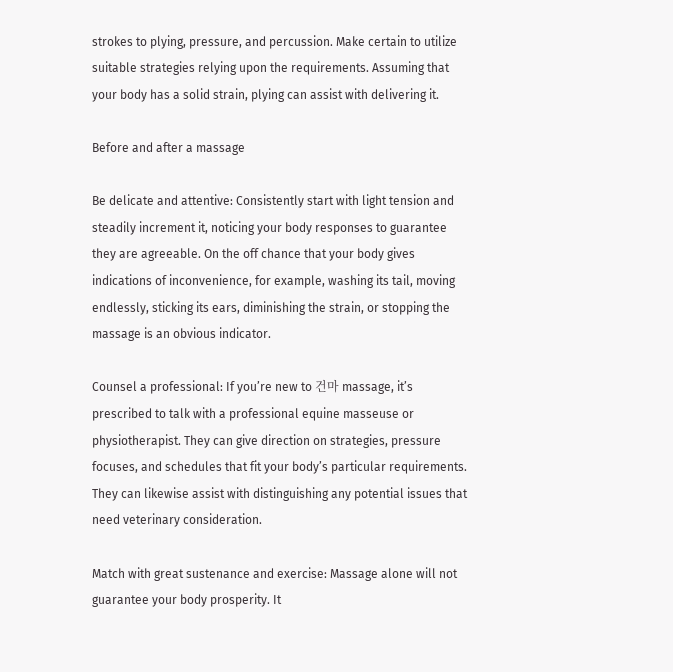strokes to plying, pressure, and percussion. Make certain to utilize suitable strategies relying upon the requirements. Assuming that your body has a solid strain, plying can assist with delivering it.

Before and after a massage

Be delicate and attentive: Consistently start with light tension and steadily increment it, noticing your body responses to guarantee they are agreeable. On the off chance that your body gives indications of inconvenience, for example, washing its tail, moving endlessly, sticking its ears, diminishing the strain, or stopping the massage is an obvious indicator.

Counsel a professional: If you’re new to 건마 massage, it’s prescribed to talk with a professional equine masseuse or physiotherapist. They can give direction on strategies, pressure focuses, and schedules that fit your body’s particular requirements. They can likewise assist with distinguishing any potential issues that need veterinary consideration.

Match with great sustenance and exercise: Massage alone will not guarantee your body prosperity. It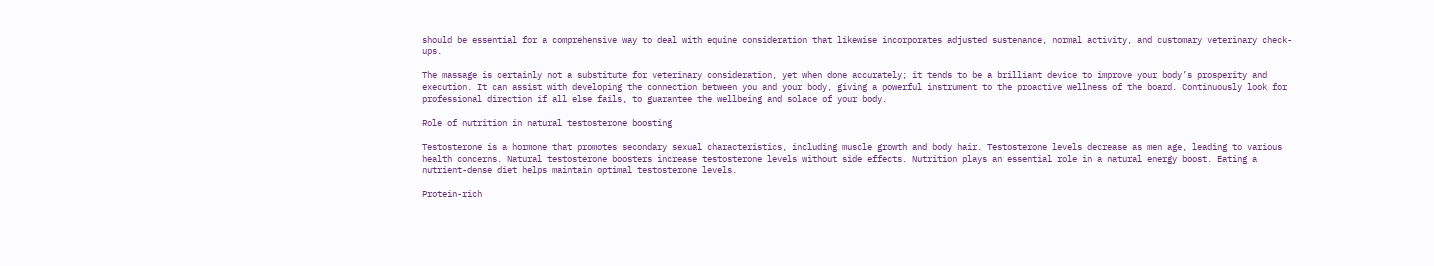should be essential for a comprehensive way to deal with equine consideration that likewise incorporates adjusted sustenance, normal activity, and customary veterinary check-ups.

The massage is certainly not a substitute for veterinary consideration, yet when done accurately; it tends to be a brilliant device to improve your body’s prosperity and execution. It can assist with developing the connection between you and your body, giving a powerful instrument to the proactive wellness of the board. Continuously look for professional direction if all else fails, to guarantee the wellbeing and solace of your body.

Role of nutrition in natural testosterone boosting

Testosterone is a hormone that promotes secondary sexual characteristics, including muscle growth and body hair. Testosterone levels decrease as men age, leading to various health concerns. Natural testosterone boosters increase testosterone levels without side effects. Nutrition plays an essential role in a natural energy boost. Eating a nutrient-dense diet helps maintain optimal testosterone levels.

Protein-rich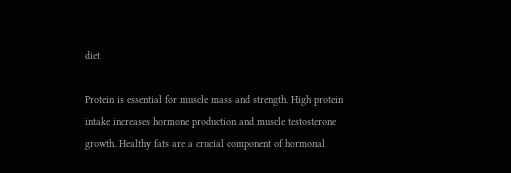diet

Protein is essential for muscle mass and strength. High protein intake increases hormone production and muscle testosterone growth. Healthy fats are a crucial component of hormonal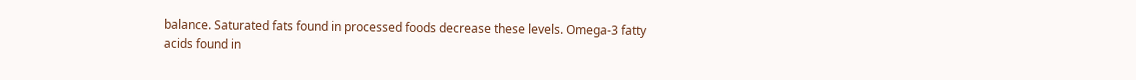balance. Saturated fats found in processed foods decrease these levels. Omega-3 fatty acids found in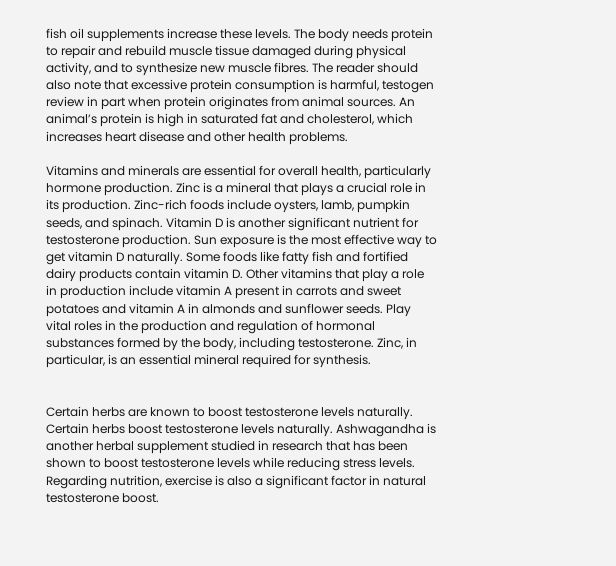fish oil supplements increase these levels. The body needs protein to repair and rebuild muscle tissue damaged during physical activity, and to synthesize new muscle fibres. The reader should also note that excessive protein consumption is harmful, testogen review in part when protein originates from animal sources. An animal’s protein is high in saturated fat and cholesterol, which increases heart disease and other health problems.

Vitamins and minerals are essential for overall health, particularly hormone production. Zinc is a mineral that plays a crucial role in its production. Zinc-rich foods include oysters, lamb, pumpkin seeds, and spinach. Vitamin D is another significant nutrient for testosterone production. Sun exposure is the most effective way to get vitamin D naturally. Some foods like fatty fish and fortified dairy products contain vitamin D. Other vitamins that play a role in production include vitamin A present in carrots and sweet potatoes and vitamin A in almonds and sunflower seeds. Play vital roles in the production and regulation of hormonal substances formed by the body, including testosterone. Zinc, in particular, is an essential mineral required for synthesis.


Certain herbs are known to boost testosterone levels naturally.  Certain herbs boost testosterone levels naturally. Ashwagandha is another herbal supplement studied in research that has been shown to boost testosterone levels while reducing stress levels. Regarding nutrition, exercise is also a significant factor in natural testosterone boost.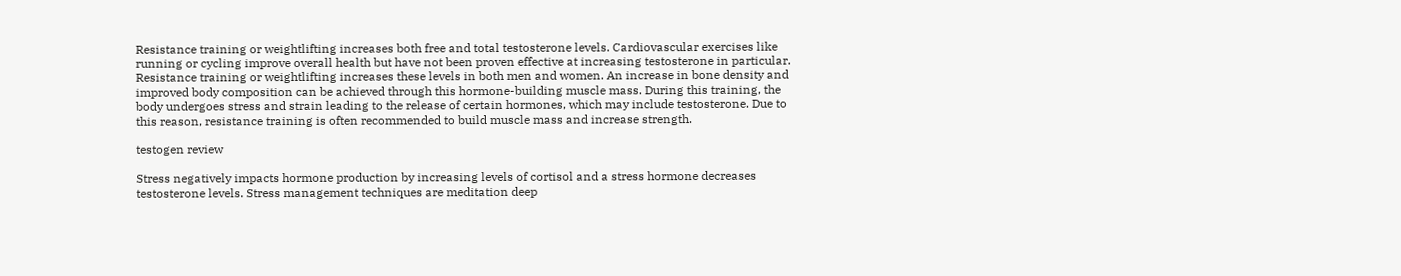Resistance training or weightlifting increases both free and total testosterone levels. Cardiovascular exercises like running or cycling improve overall health but have not been proven effective at increasing testosterone in particular. Resistance training or weightlifting increases these levels in both men and women. An increase in bone density and improved body composition can be achieved through this hormone-building muscle mass. During this training, the body undergoes stress and strain leading to the release of certain hormones, which may include testosterone. Due to this reason, resistance training is often recommended to build muscle mass and increase strength.

testogen review

Stress negatively impacts hormone production by increasing levels of cortisol and a stress hormone decreases testosterone levels. Stress management techniques are meditation deep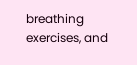breathing exercises, and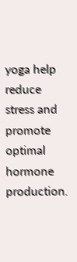yoga help reduce stress and promote optimal hormone production.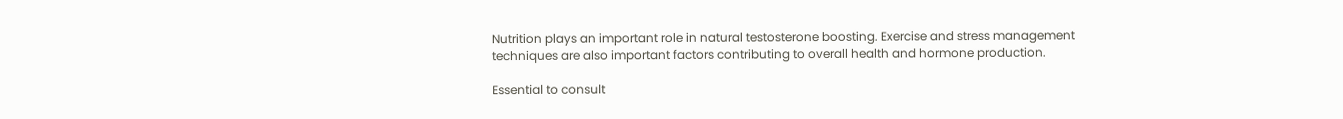Nutrition plays an important role in natural testosterone boosting. Exercise and stress management techniques are also important factors contributing to overall health and hormone production.

Essential to consult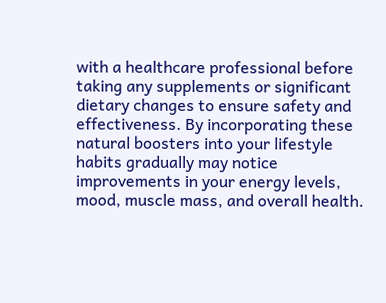with a healthcare professional before taking any supplements or significant dietary changes to ensure safety and effectiveness. By incorporating these natural boosters into your lifestyle habits gradually may notice improvements in your energy levels, mood, muscle mass, and overall health.